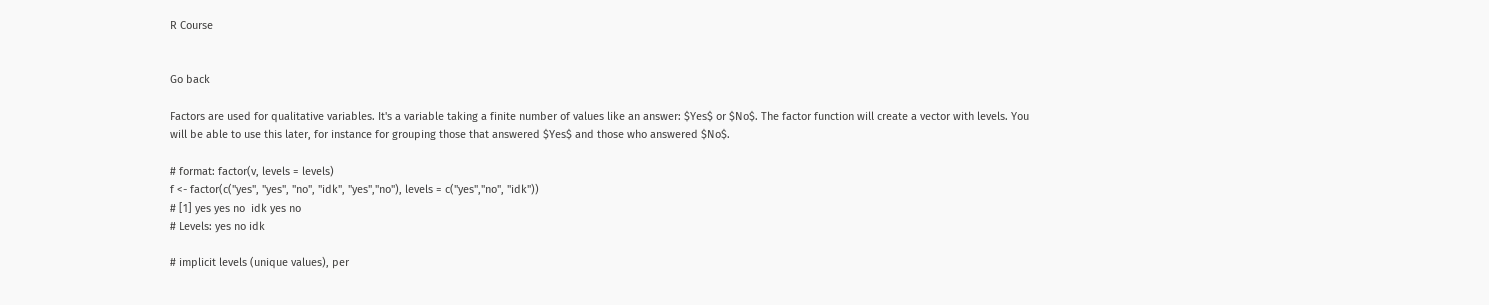R Course


Go back

Factors are used for qualitative variables. It's a variable taking a finite number of values like an answer: $Yes$ or $No$. The factor function will create a vector with levels. You will be able to use this later, for instance for grouping those that answered $Yes$ and those who answered $No$.

# format: factor(v, levels = levels)
f <- factor(c("yes", "yes", "no", "idk", "yes","no"), levels = c("yes","no", "idk"))
# [1] yes yes no  idk yes no
# Levels: yes no idk

# implicit levels (unique values), per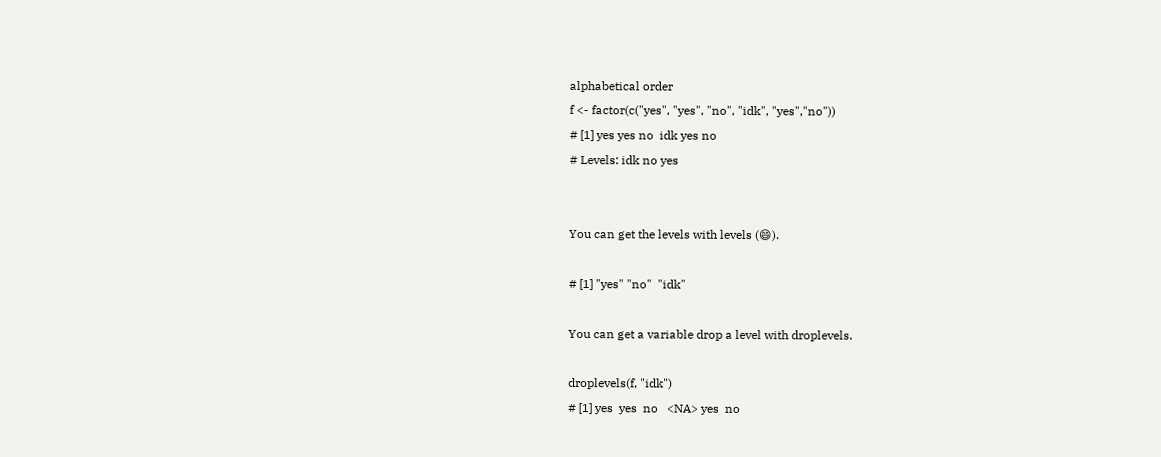alphabetical order
f <- factor(c("yes", "yes", "no", "idk", "yes","no"))
# [1] yes yes no  idk yes no
# Levels: idk no yes


You can get the levels with levels (😄).

# [1] "yes" "no"  "idk"

You can get a variable drop a level with droplevels.

droplevels(f, "idk")
# [1] yes  yes  no   <NA> yes  no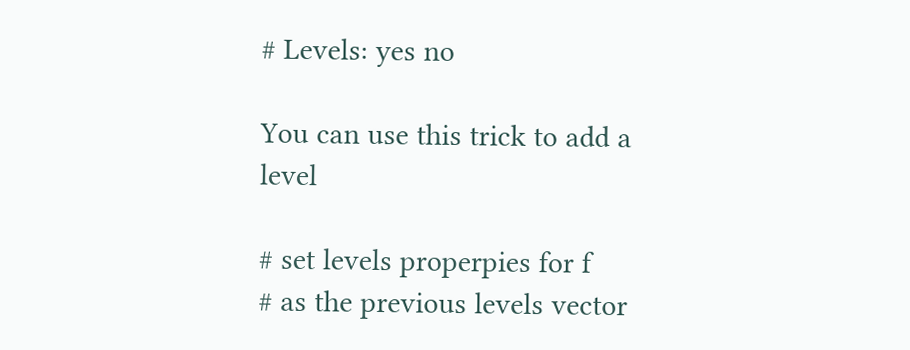# Levels: yes no

You can use this trick to add a level

# set levels properpies for f
# as the previous levels vector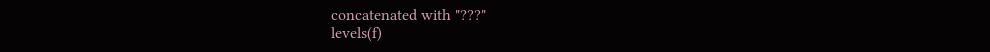concatenated with "???"
levels(f)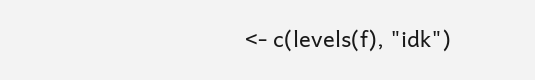<- c(levels(f), "idk")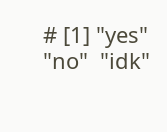# [1] "yes" "no"  "idk"